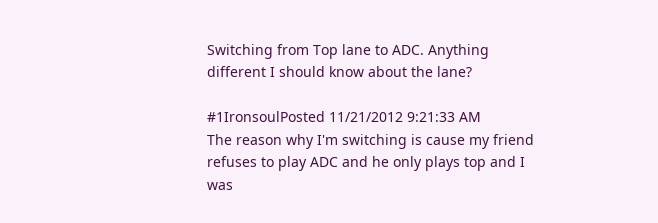Switching from Top lane to ADC. Anything different I should know about the lane?

#1IronsoulPosted 11/21/2012 9:21:33 AM
The reason why I'm switching is cause my friend refuses to play ADC and he only plays top and I was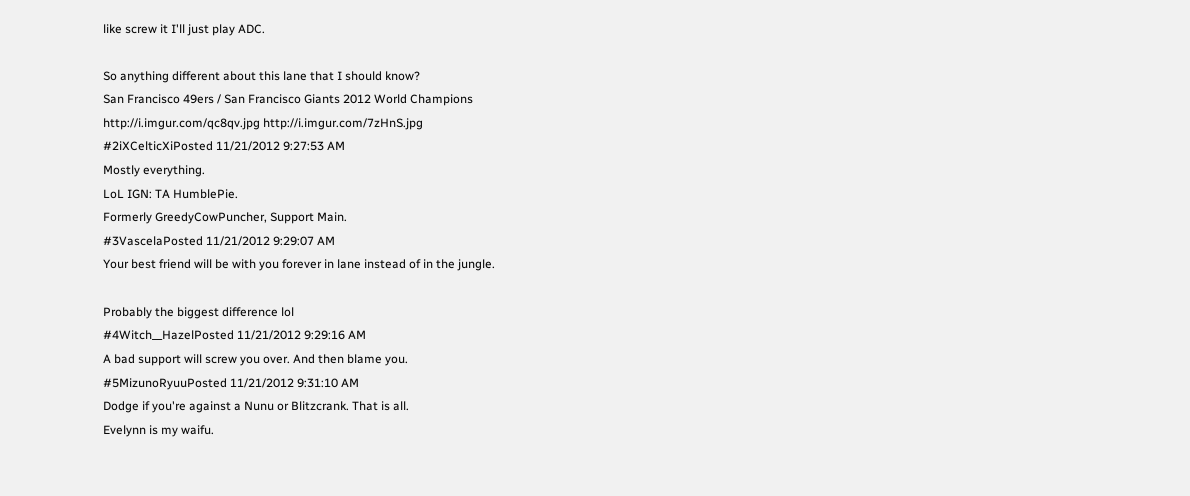like screw it I'll just play ADC.

So anything different about this lane that I should know?
San Francisco 49ers / San Francisco Giants 2012 World Champions
http://i.imgur.com/qc8qv.jpg http://i.imgur.com/7zHnS.jpg
#2iXCelticXiPosted 11/21/2012 9:27:53 AM
Mostly everything.
LoL IGN: TA HumblePie.
Formerly GreedyCowPuncher, Support Main.
#3VascelaPosted 11/21/2012 9:29:07 AM
Your best friend will be with you forever in lane instead of in the jungle.

Probably the biggest difference lol
#4Witch__HazelPosted 11/21/2012 9:29:16 AM
A bad support will screw you over. And then blame you.
#5MizunoRyuuPosted 11/21/2012 9:31:10 AM
Dodge if you're against a Nunu or Blitzcrank. That is all.
Evelynn is my waifu.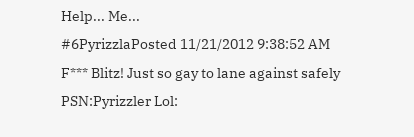Help... Me...
#6PyrizzlaPosted 11/21/2012 9:38:52 AM
F*** Blitz! Just so gay to lane against safely
PSN:Pyrizzler Lol: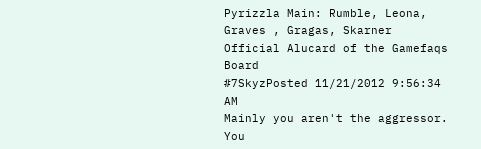Pyrizzla Main: Rumble, Leona, Graves , Gragas, Skarner
Official Alucard of the Gamefaqs Board
#7SkyzPosted 11/21/2012 9:56:34 AM
Mainly you aren't the aggressor. You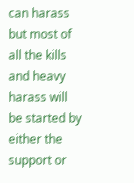can harass but most of all the kills and heavy harass will be started by either the support or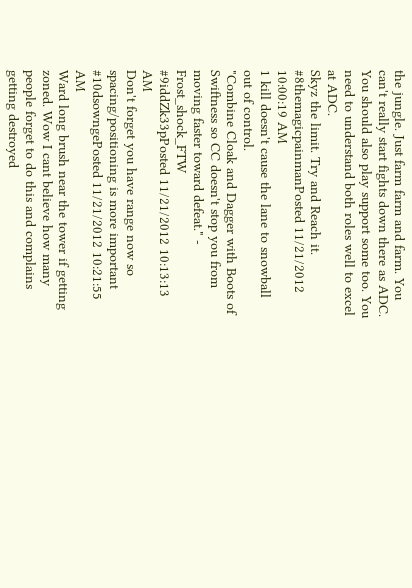the jungle. Just farm farm and farm. You can't really start fights down there as ADC. You should also play support some too. You need to understand both roles well to excel at ADC.
Skyz the limit. Try and Reach it.
#8themagicpainmanPosted 11/21/2012 10:00:19 AM
1 kill doesn't cause the lane to snowball out of control.
"Combine Cloak and Dagger with Boots of Swiftness so CC doesn't stop you from moving faster toward defeat." - Frost_shock_FTW
#9iddZk33pPosted 11/21/2012 10:13:13 AM
Don't forget you have range now so spacing/positioning is more important
#10dsowngePosted 11/21/2012 10:21:55 AM
Ward long brush near the tower if getting zoned. Wow I cant believe how many people forget to do this and complains getting destroyed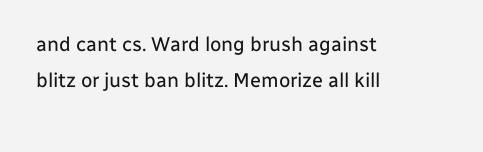and cant cs. Ward long brush against blitz or just ban blitz. Memorize all kill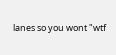lanes so you wont "wtf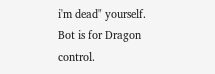i'm dead" yourself. Bot is for Dragon control.